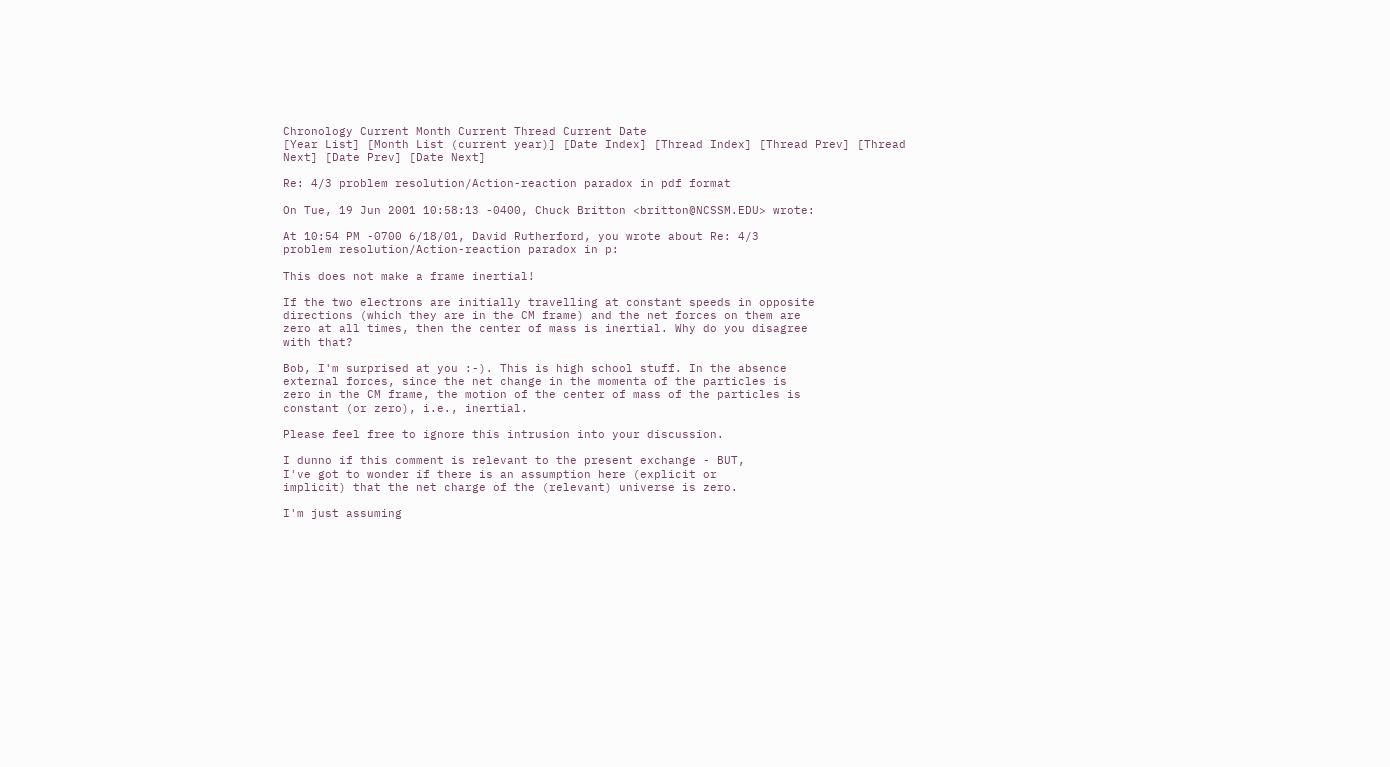Chronology Current Month Current Thread Current Date
[Year List] [Month List (current year)] [Date Index] [Thread Index] [Thread Prev] [Thread Next] [Date Prev] [Date Next]

Re: 4/3 problem resolution/Action-reaction paradox in pdf format

On Tue, 19 Jun 2001 10:58:13 -0400, Chuck Britton <britton@NCSSM.EDU> wrote:

At 10:54 PM -0700 6/18/01, David Rutherford, you wrote about Re: 4/3
problem resolution/Action-reaction paradox in p:

This does not make a frame inertial!

If the two electrons are initially travelling at constant speeds in opposite
directions (which they are in the CM frame) and the net forces on them are
zero at all times, then the center of mass is inertial. Why do you disagree
with that?

Bob, I'm surprised at you :-). This is high school stuff. In the absence
external forces, since the net change in the momenta of the particles is
zero in the CM frame, the motion of the center of mass of the particles is
constant (or zero), i.e., inertial.

Please feel free to ignore this intrusion into your discussion.

I dunno if this comment is relevant to the present exchange - BUT,
I've got to wonder if there is an assumption here (explicit or
implicit) that the net charge of the (relevant) universe is zero.

I'm just assuming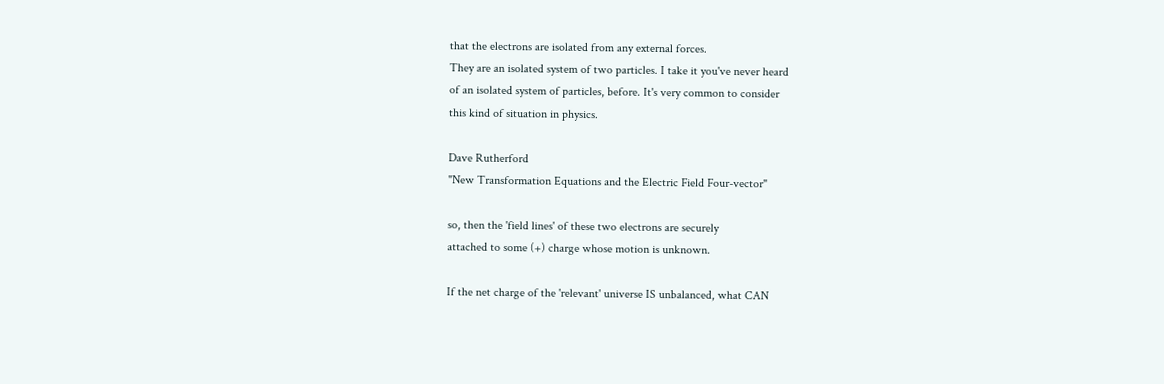that the electrons are isolated from any external forces.
They are an isolated system of two particles. I take it you've never heard
of an isolated system of particles, before. It's very common to consider
this kind of situation in physics.

Dave Rutherford
"New Transformation Equations and the Electric Field Four-vector"

so, then the 'field lines' of these two electrons are securely
attached to some (+) charge whose motion is unknown.

If the net charge of the 'relevant' universe IS unbalanced, what CAN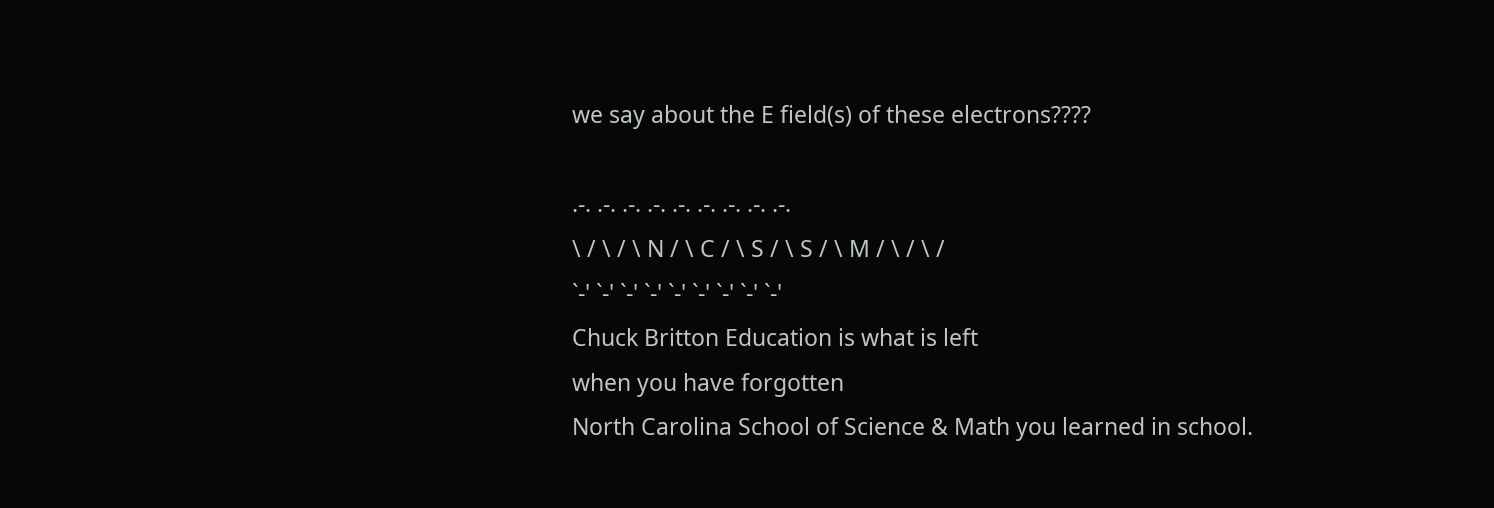we say about the E field(s) of these electrons????

.-. .-. .-. .-. .-. .-. .-. .-. .-.
\ / \ / \ N / \ C / \ S / \ S / \ M / \ / \ /
`-' `-' `-' `-' `-' `-' `-' `-' `-'
Chuck Britton Education is what is left
when you have forgotten
North Carolina School of Science & Math you learned in school.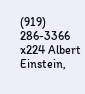(919) 286-3366 x224 Albert Einstein,